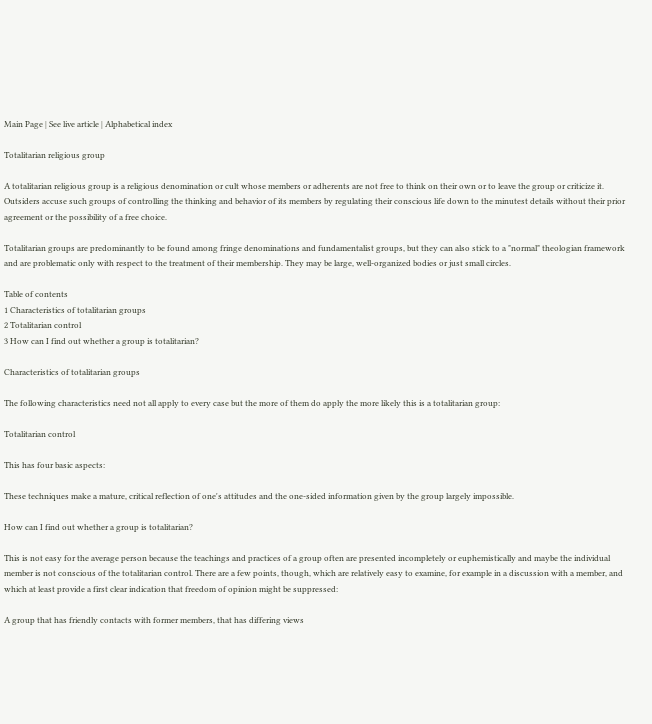Main Page | See live article | Alphabetical index

Totalitarian religious group

A totalitarian religious group is a religious denomination or cult whose members or adherents are not free to think on their own or to leave the group or criticize it. Outsiders accuse such groups of controlling the thinking and behavior of its members by regulating their conscious life down to the minutest details without their prior agreement or the possibility of a free choice.

Totalitarian groups are predominantly to be found among fringe denominations and fundamentalist groups, but they can also stick to a "normal" theologian framework and are problematic only with respect to the treatment of their membership. They may be large, well-organized bodies or just small circles.

Table of contents
1 Characteristics of totalitarian groups
2 Totalitarian control
3 How can I find out whether a group is totalitarian?

Characteristics of totalitarian groups

The following characteristics need not all apply to every case but the more of them do apply the more likely this is a totalitarian group:

Totalitarian control

This has four basic aspects:

These techniques make a mature, critical reflection of one's attitudes and the one-sided information given by the group largely impossible.

How can I find out whether a group is totalitarian?

This is not easy for the average person because the teachings and practices of a group often are presented incompletely or euphemistically and maybe the individual member is not conscious of the totalitarian control. There are a few points, though, which are relatively easy to examine, for example in a discussion with a member, and which at least provide a first clear indication that freedom of opinion might be suppressed:

A group that has friendly contacts with former members, that has differing views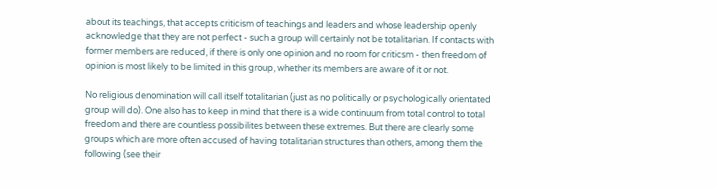about its teachings, that accepts criticism of teachings and leaders and whose leadership openly acknowledge that they are not perfect - such a group will certainly not be totalitarian. If contacts with former members are reduced, if there is only one opinion and no room for criticsm - then freedom of opinion is most likely to be limited in this group, whether its members are aware of it or not.

No religious denomination will call itself totalitarian (just as no politically or psychologically orientated group will do). One also has to keep in mind that there is a wide continuum from total control to total freedom and there are countless possibilites between these extremes. But there are clearly some groups which are more often accused of having totalitarian structures than others, among them the following (see their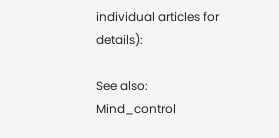individual articles for details):

See also: Mind_control